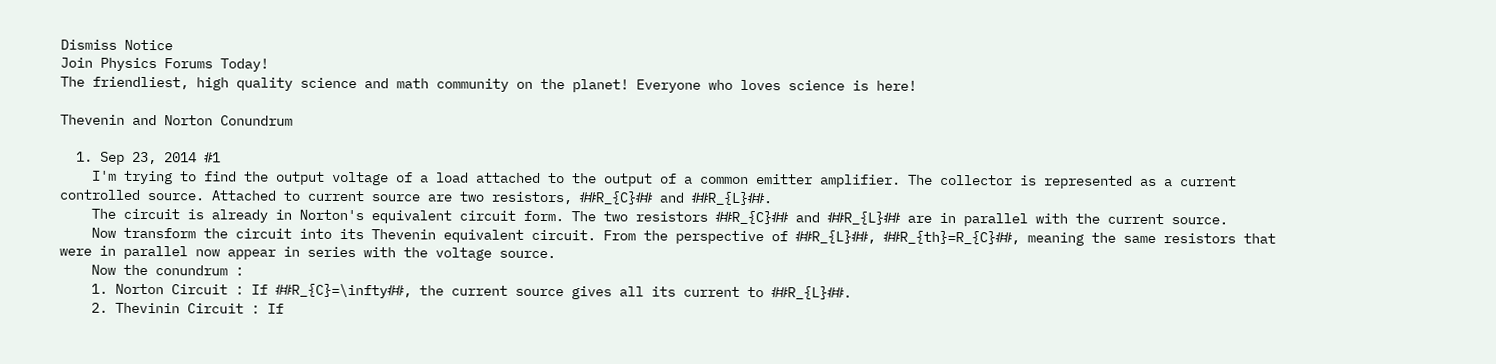Dismiss Notice
Join Physics Forums Today!
The friendliest, high quality science and math community on the planet! Everyone who loves science is here!

Thevenin and Norton Conundrum

  1. Sep 23, 2014 #1
    I'm trying to find the output voltage of a load attached to the output of a common emitter amplifier. The collector is represented as a current controlled source. Attached to current source are two resistors, ##R_{C}## and ##R_{L}##.
    The circuit is already in Norton's equivalent circuit form. The two resistors ##R_{C}## and ##R_{L}## are in parallel with the current source.
    Now transform the circuit into its Thevenin equivalent circuit. From the perspective of ##R_{L}##, ##R_{th}=R_{C}##, meaning the same resistors that were in parallel now appear in series with the voltage source.
    Now the conundrum :
    1. Norton Circuit : If ##R_{C}=\infty##, the current source gives all its current to ##R_{L}##.
    2. Thevinin Circuit : If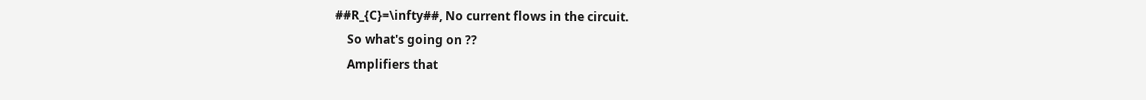##R_{C}=\infty##, No current flows in the circuit.
    So what's going on ??
    Amplifiers that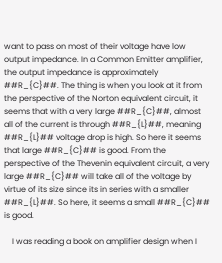want to pass on most of their voltage have low output impedance. In a Common Emitter amplifier, the output impedance is approximately ##R_{C}##. The thing is when you look at it from the perspective of the Norton equivalent circuit, it seems that with a very large ##R_{C}##, almost all of the current is through ##R_{L}##, meaning ##R_{L}## voltage drop is high. So here it seems that large ##R_{C}## is good. From the perspective of the Thevenin equivalent circuit, a very large ##R_{C}## will take all of the voltage by virtue of its size since its in series with a smaller ##R_{L}##. So here, it seems a small ##R_{C}## is good.

    I was reading a book on amplifier design when I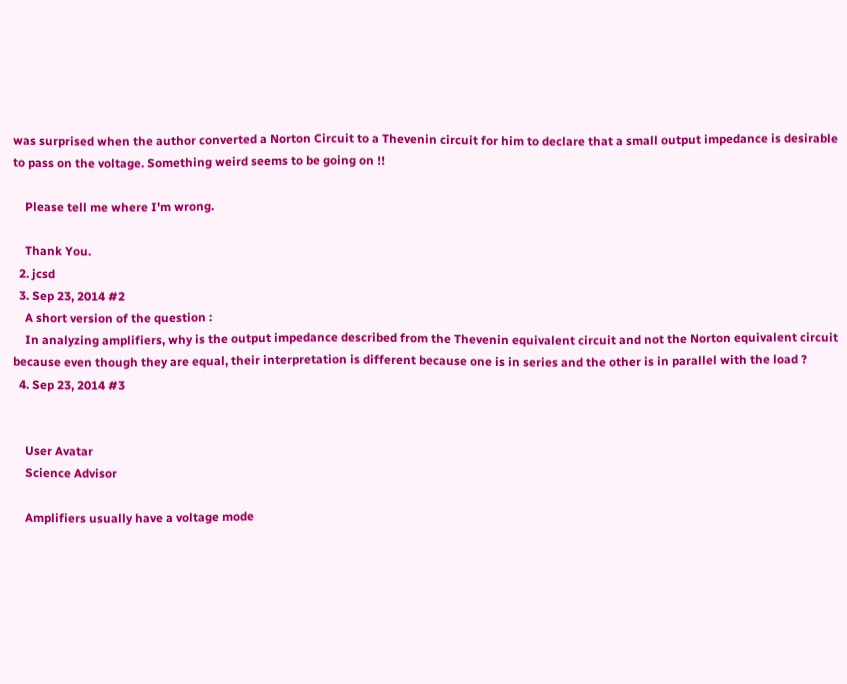was surprised when the author converted a Norton Circuit to a Thevenin circuit for him to declare that a small output impedance is desirable to pass on the voltage. Something weird seems to be going on !!

    Please tell me where I'm wrong.

    Thank You.
  2. jcsd
  3. Sep 23, 2014 #2
    A short version of the question :
    In analyzing amplifiers, why is the output impedance described from the Thevenin equivalent circuit and not the Norton equivalent circuit because even though they are equal, their interpretation is different because one is in series and the other is in parallel with the load ?
  4. Sep 23, 2014 #3


    User Avatar
    Science Advisor

    Amplifiers usually have a voltage mode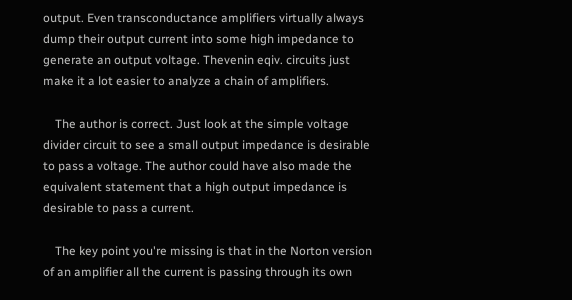output. Even transconductance amplifiers virtually always dump their output current into some high impedance to generate an output voltage. Thevenin eqiv. circuits just make it a lot easier to analyze a chain of amplifiers.

    The author is correct. Just look at the simple voltage divider circuit to see a small output impedance is desirable to pass a voltage. The author could have also made the equivalent statement that a high output impedance is desirable to pass a current.

    The key point you're missing is that in the Norton version of an amplifier all the current is passing through its own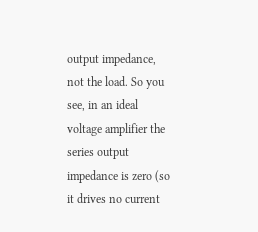output impedance, not the load. So you see, in an ideal voltage amplifier the series output impedance is zero (so it drives no current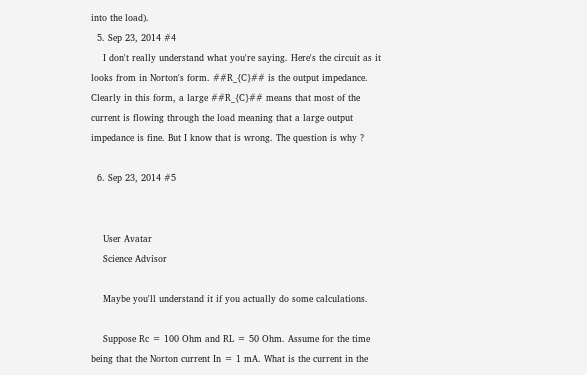into the load).
  5. Sep 23, 2014 #4
    I don't really understand what you're saying. Here's the circuit as it looks from in Norton's form. ##R_{C}## is the output impedance. Clearly in this form, a large ##R_{C}## means that most of the current is flowing through the load meaning that a large output impedance is fine. But I know that is wrong. The question is why ?

  6. Sep 23, 2014 #5


    User Avatar
    Science Advisor

    Maybe you'll understand it if you actually do some calculations.

    Suppose Rc = 100 Ohm and RL = 50 Ohm. Assume for the time being that the Norton current In = 1 mA. What is the current in the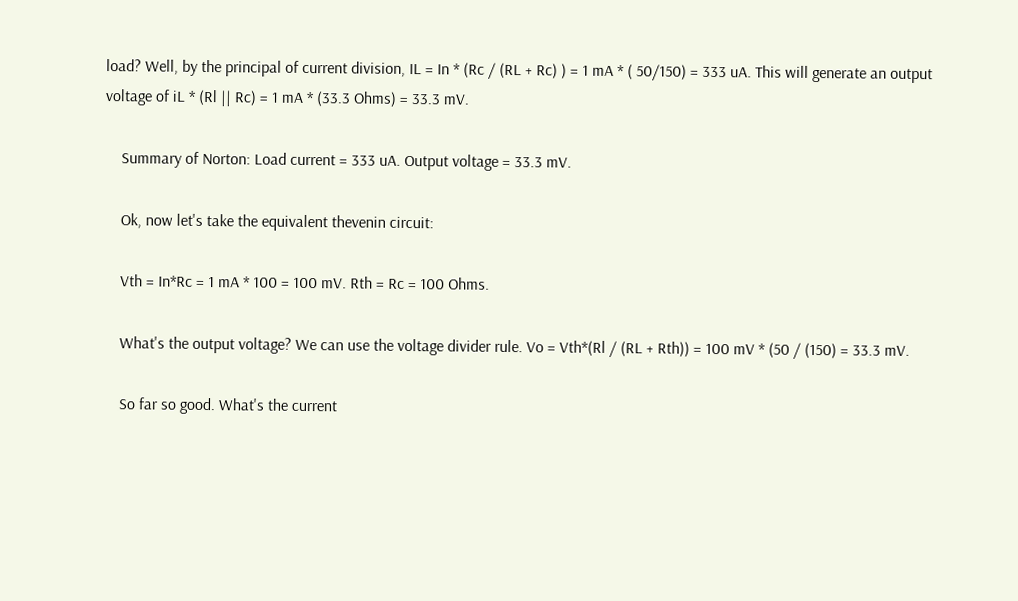load? Well, by the principal of current division, IL = In * (Rc / (RL + Rc) ) = 1 mA * ( 50/150) = 333 uA. This will generate an output voltage of iL * (Rl || Rc) = 1 mA * (33.3 Ohms) = 33.3 mV.

    Summary of Norton: Load current = 333 uA. Output voltage = 33.3 mV.

    Ok, now let's take the equivalent thevenin circuit:

    Vth = In*Rc = 1 mA * 100 = 100 mV. Rth = Rc = 100 Ohms.

    What's the output voltage? We can use the voltage divider rule. Vo = Vth*(Rl / (RL + Rth)) = 100 mV * (50 / (150) = 33.3 mV.

    So far so good. What's the current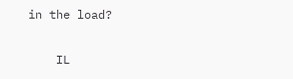in the load?

    IL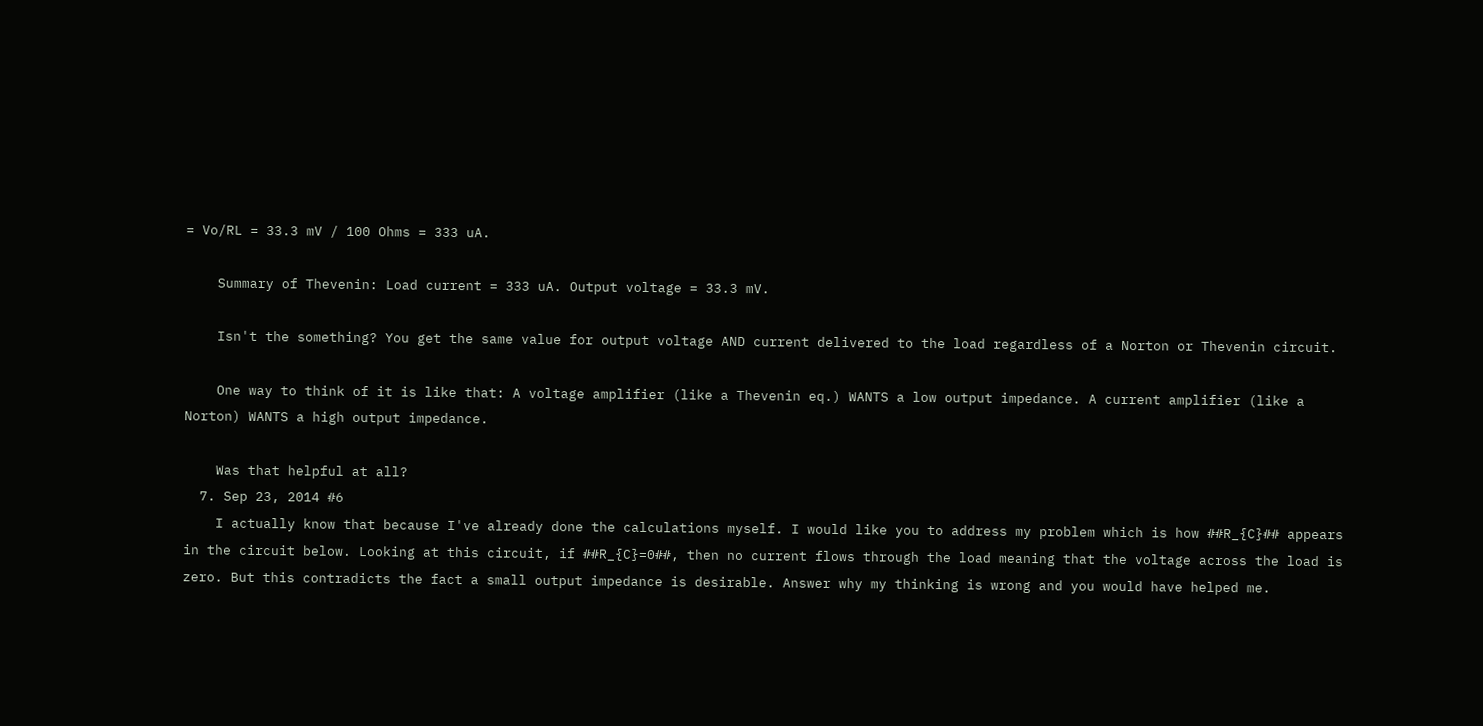= Vo/RL = 33.3 mV / 100 Ohms = 333 uA.

    Summary of Thevenin: Load current = 333 uA. Output voltage = 33.3 mV.

    Isn't the something? You get the same value for output voltage AND current delivered to the load regardless of a Norton or Thevenin circuit.

    One way to think of it is like that: A voltage amplifier (like a Thevenin eq.) WANTS a low output impedance. A current amplifier (like a Norton) WANTS a high output impedance.

    Was that helpful at all?
  7. Sep 23, 2014 #6
    I actually know that because I've already done the calculations myself. I would like you to address my problem which is how ##R_{C}## appears in the circuit below. Looking at this circuit, if ##R_{C}=0##, then no current flows through the load meaning that the voltage across the load is zero. But this contradicts the fact a small output impedance is desirable. Answer why my thinking is wrong and you would have helped me.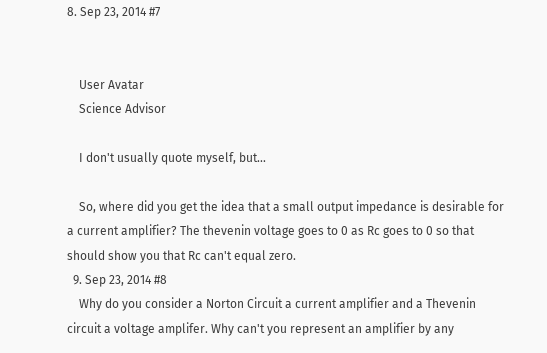8. Sep 23, 2014 #7


    User Avatar
    Science Advisor

    I don't usually quote myself, but...

    So, where did you get the idea that a small output impedance is desirable for a current amplifier? The thevenin voltage goes to 0 as Rc goes to 0 so that should show you that Rc can't equal zero.
  9. Sep 23, 2014 #8
    Why do you consider a Norton Circuit a current amplifier and a Thevenin circuit a voltage amplifer. Why can't you represent an amplifier by any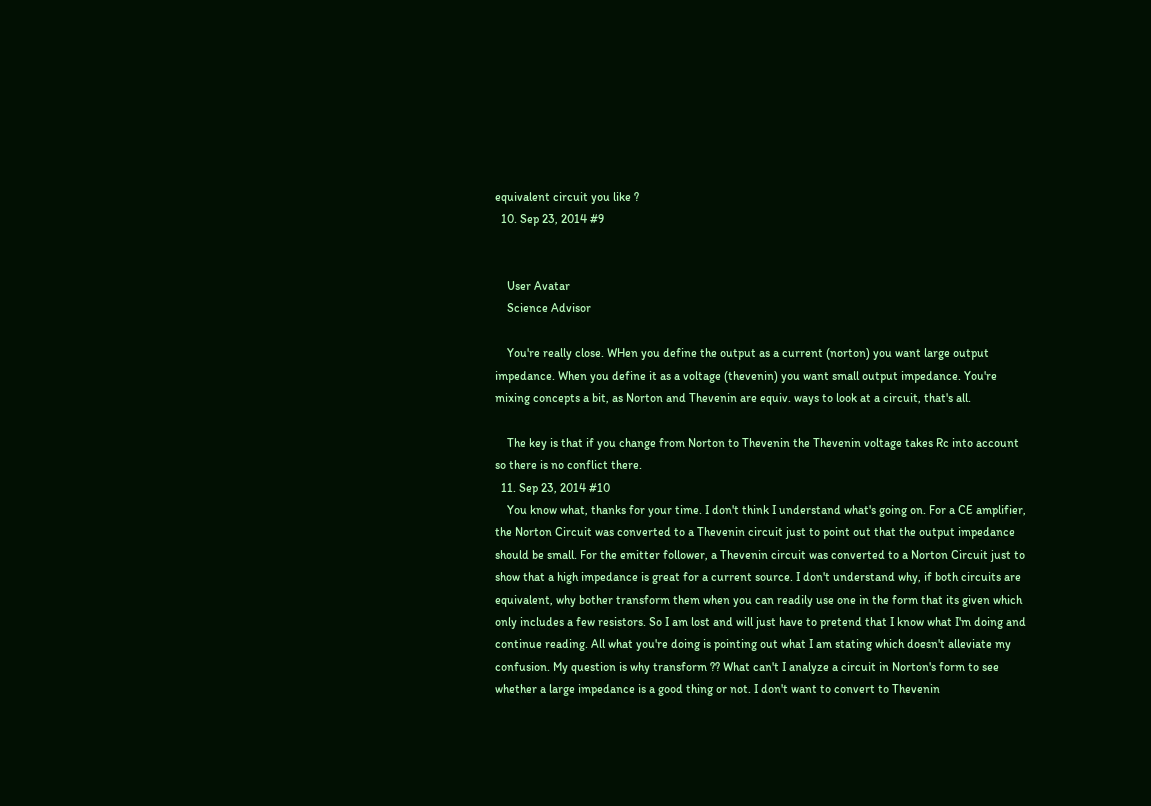equivalent circuit you like ?
  10. Sep 23, 2014 #9


    User Avatar
    Science Advisor

    You're really close. WHen you define the output as a current (norton) you want large output impedance. When you define it as a voltage (thevenin) you want small output impedance. You're mixing concepts a bit, as Norton and Thevenin are equiv. ways to look at a circuit, that's all.

    The key is that if you change from Norton to Thevenin the Thevenin voltage takes Rc into account so there is no conflict there.
  11. Sep 23, 2014 #10
    You know what, thanks for your time. I don't think I understand what's going on. For a CE amplifier, the Norton Circuit was converted to a Thevenin circuit just to point out that the output impedance should be small. For the emitter follower, a Thevenin circuit was converted to a Norton Circuit just to show that a high impedance is great for a current source. I don't understand why, if both circuits are equivalent, why bother transform them when you can readily use one in the form that its given which only includes a few resistors. So I am lost and will just have to pretend that I know what I'm doing and continue reading. All what you're doing is pointing out what I am stating which doesn't alleviate my confusion. My question is why transform ?? What can't I analyze a circuit in Norton's form to see whether a large impedance is a good thing or not. I don't want to convert to Thevenin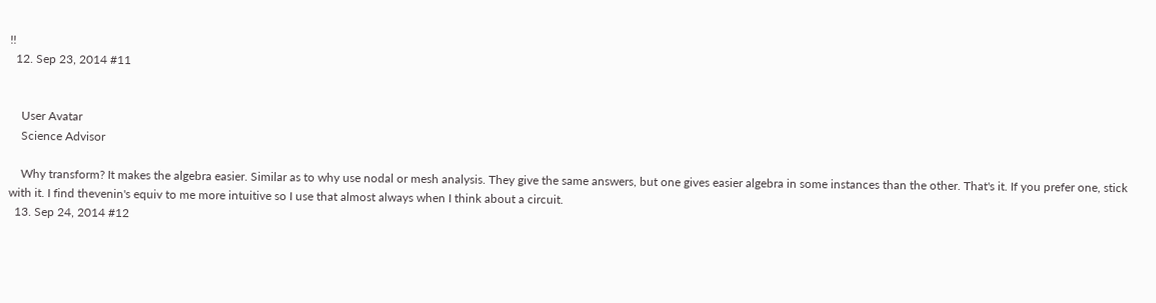!!
  12. Sep 23, 2014 #11


    User Avatar
    Science Advisor

    Why transform? It makes the algebra easier. Similar as to why use nodal or mesh analysis. They give the same answers, but one gives easier algebra in some instances than the other. That's it. If you prefer one, stick with it. I find thevenin's equiv to me more intuitive so I use that almost always when I think about a circuit.
  13. Sep 24, 2014 #12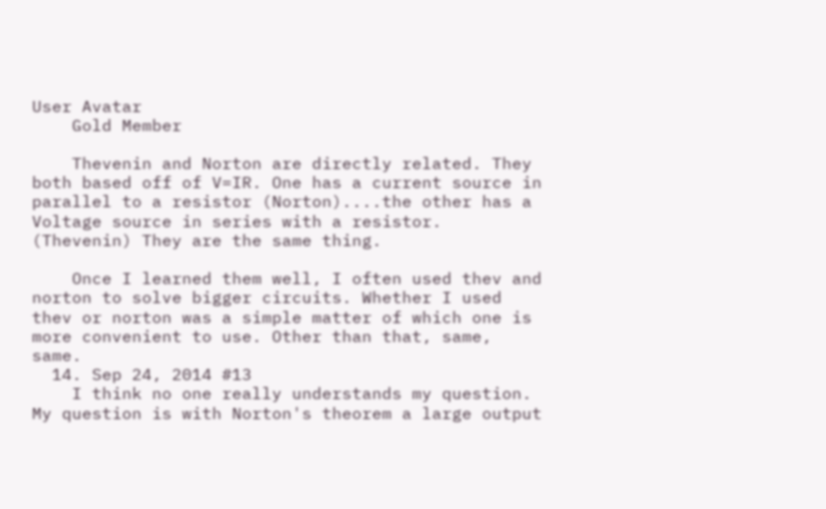User Avatar
    Gold Member

    Thevenin and Norton are directly related. They both based off of V=IR. One has a current source in parallel to a resistor (Norton)....the other has a Voltage source in series with a resistor. (Thevenin) They are the same thing.

    Once I learned them well, I often used thev and norton to solve bigger circuits. Whether I used thev or norton was a simple matter of which one is more convenient to use. Other than that, same, same.
  14. Sep 24, 2014 #13
    I think no one really understands my question. My question is with Norton's theorem a large output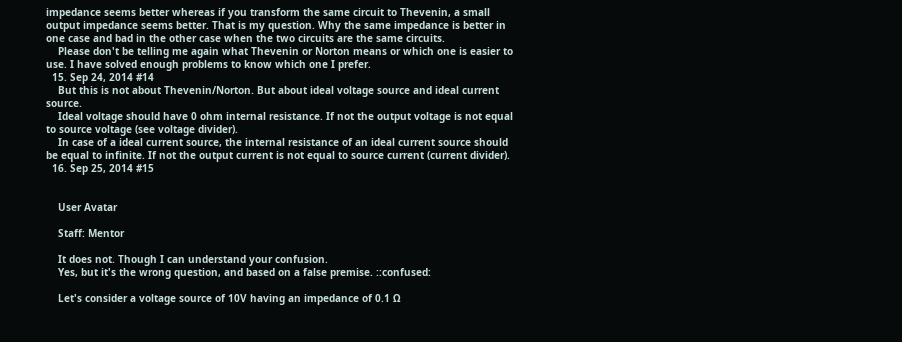impedance seems better whereas if you transform the same circuit to Thevenin, a small output impedance seems better. That is my question. Why the same impedance is better in one case and bad in the other case when the two circuits are the same circuits.
    Please don't be telling me again what Thevenin or Norton means or which one is easier to use. I have solved enough problems to know which one I prefer.
  15. Sep 24, 2014 #14
    But this is not about Thevenin/Norton. But about ideal voltage source and ideal current source.
    Ideal voltage should have 0 ohm internal resistance. If not the output voltage is not equal to source voltage (see voltage divider).
    In case of a ideal current source, the internal resistance of an ideal current source should be equal to infinite. If not the output current is not equal to source current (current divider).
  16. Sep 25, 2014 #15


    User Avatar

    Staff: Mentor

    It does not. Though I can understand your confusion.
    Yes, but it's the wrong question, and based on a false premise. ::confused:

    Let's consider a voltage source of 10V having an impedance of 0.1 Ω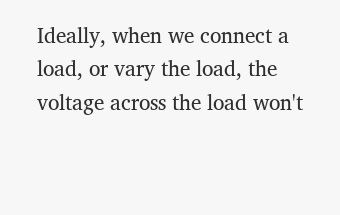Ideally, when we connect a load, or vary the load, the voltage across the load won't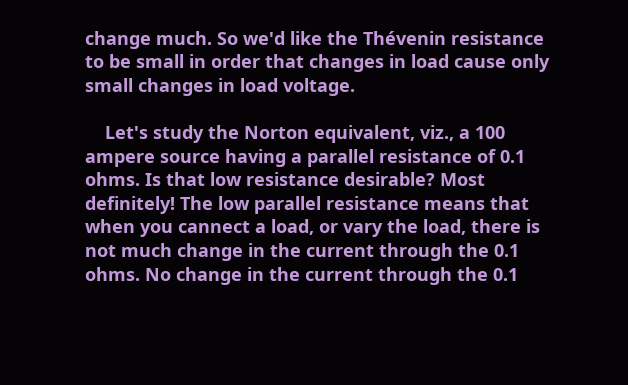change much. So we'd like the Thévenin resistance to be small in order that changes in load cause only small changes in load voltage.

    Let's study the Norton equivalent, viz., a 100 ampere source having a parallel resistance of 0.1 ohms. Is that low resistance desirable? Most definitely! The low parallel resistance means that when you cannect a load, or vary the load, there is not much change in the current through the 0.1 ohms. No change in the current through the 0.1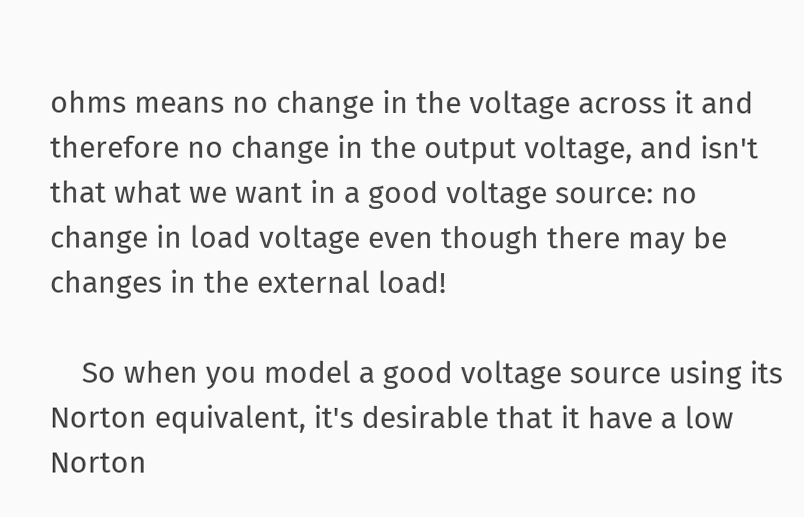ohms means no change in the voltage across it and therefore no change in the output voltage, and isn't that what we want in a good voltage source: no change in load voltage even though there may be changes in the external load!

    So when you model a good voltage source using its Norton equivalent, it's desirable that it have a low Norton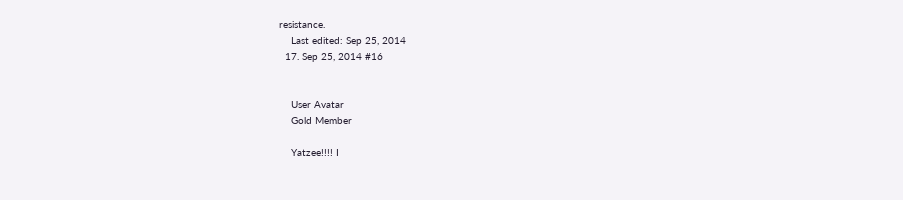resistance.
    Last edited: Sep 25, 2014
  17. Sep 25, 2014 #16


    User Avatar
    Gold Member

    Yatzee!!!! I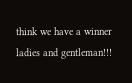think we have a winner ladies and gentleman!!!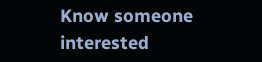Know someone interested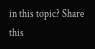in this topic? Share this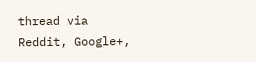thread via Reddit, Google+,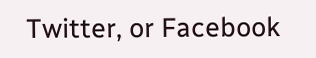Twitter, or Facebook